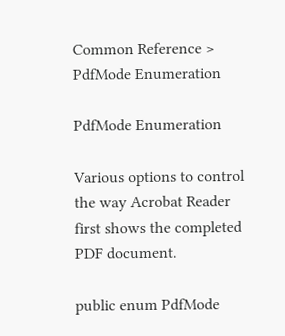Common Reference > PdfMode Enumeration

PdfMode Enumeration

Various options to control the way Acrobat Reader first shows the completed PDF document.

public enum PdfMode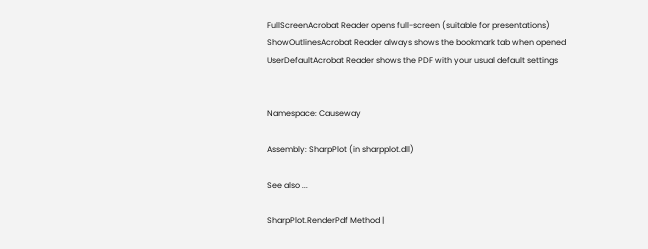FullScreenAcrobat Reader opens full-screen (suitable for presentations)
ShowOutlinesAcrobat Reader always shows the bookmark tab when opened
UserDefaultAcrobat Reader shows the PDF with your usual default settings


Namespace: Causeway

Assembly: SharpPlot (in sharpplot.dll)

See also ...

SharpPlot.RenderPdf Method |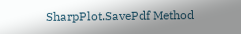SharpPlot.SavePdf Method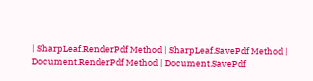| SharpLeaf.RenderPdf Method | SharpLeaf.SavePdf Method | Document.RenderPdf Method | Document.SavePdf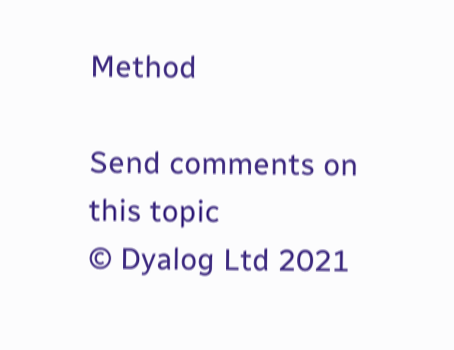Method

Send comments on this topic
© Dyalog Ltd 2021